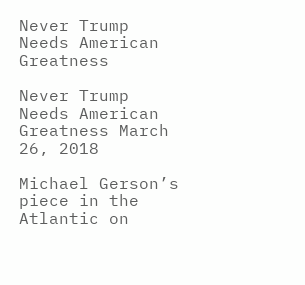Never Trump Needs American Greatness

Never Trump Needs American Greatness March 26, 2018

Michael Gerson’s piece in the Atlantic on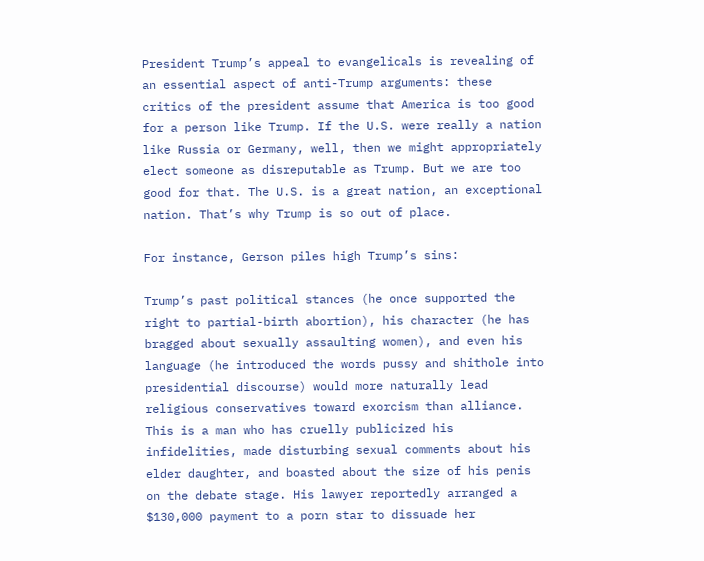President Trump’s appeal to evangelicals is revealing of an essential aspect of anti-Trump arguments: these critics of the president assume that America is too good for a person like Trump. If the U.S. were really a nation like Russia or Germany, well, then we might appropriately elect someone as disreputable as Trump. But we are too good for that. The U.S. is a great nation, an exceptional nation. That’s why Trump is so out of place.

For instance, Gerson piles high Trump’s sins:

Trump’s past political stances (he once supported the right to partial-birth abortion), his character (he has bragged about sexually assaulting women), and even his language (he introduced the words pussy and shithole into presidential discourse) would more naturally lead religious conservatives toward exorcism than alliance. This is a man who has cruelly publicized his infidelities, made disturbing sexual comments about his elder daughter, and boasted about the size of his penis on the debate stage. His lawyer reportedly arranged a $130,000 payment to a porn star to dissuade her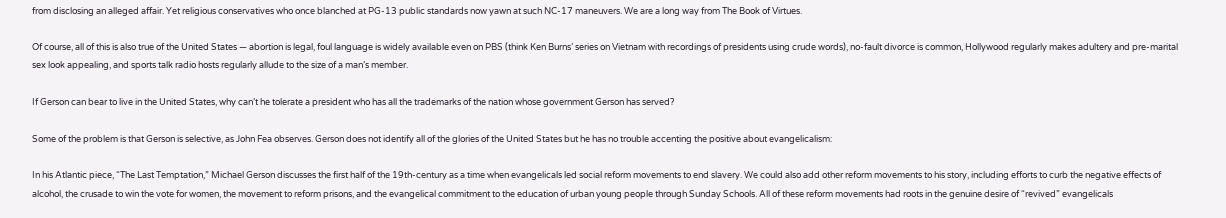from disclosing an alleged affair. Yet religious conservatives who once blanched at PG-13 public standards now yawn at such NC-17 maneuvers. We are a long way from The Book of Virtues.

Of course, all of this is also true of the United States — abortion is legal, foul language is widely available even on PBS (think Ken Burns’ series on Vietnam with recordings of presidents using crude words), no-fault divorce is common, Hollywood regularly makes adultery and pre-marital sex look appealing, and sports talk radio hosts regularly allude to the size of a man’s member.

If Gerson can bear to live in the United States, why can’t he tolerate a president who has all the trademarks of the nation whose government Gerson has served?

Some of the problem is that Gerson is selective, as John Fea observes. Gerson does not identify all of the glories of the United States but he has no trouble accenting the positive about evangelicalism:

In his Atlantic piece, “The Last Temptation,” Michael Gerson discusses the first half of the 19th-century as a time when evangelicals led social reform movements to end slavery. We could also add other reform movements to his story, including efforts to curb the negative effects of alcohol, the crusade to win the vote for women, the movement to reform prisons, and the evangelical commitment to the education of urban young people through Sunday Schools. All of these reform movements had roots in the genuine desire of “revived” evangelicals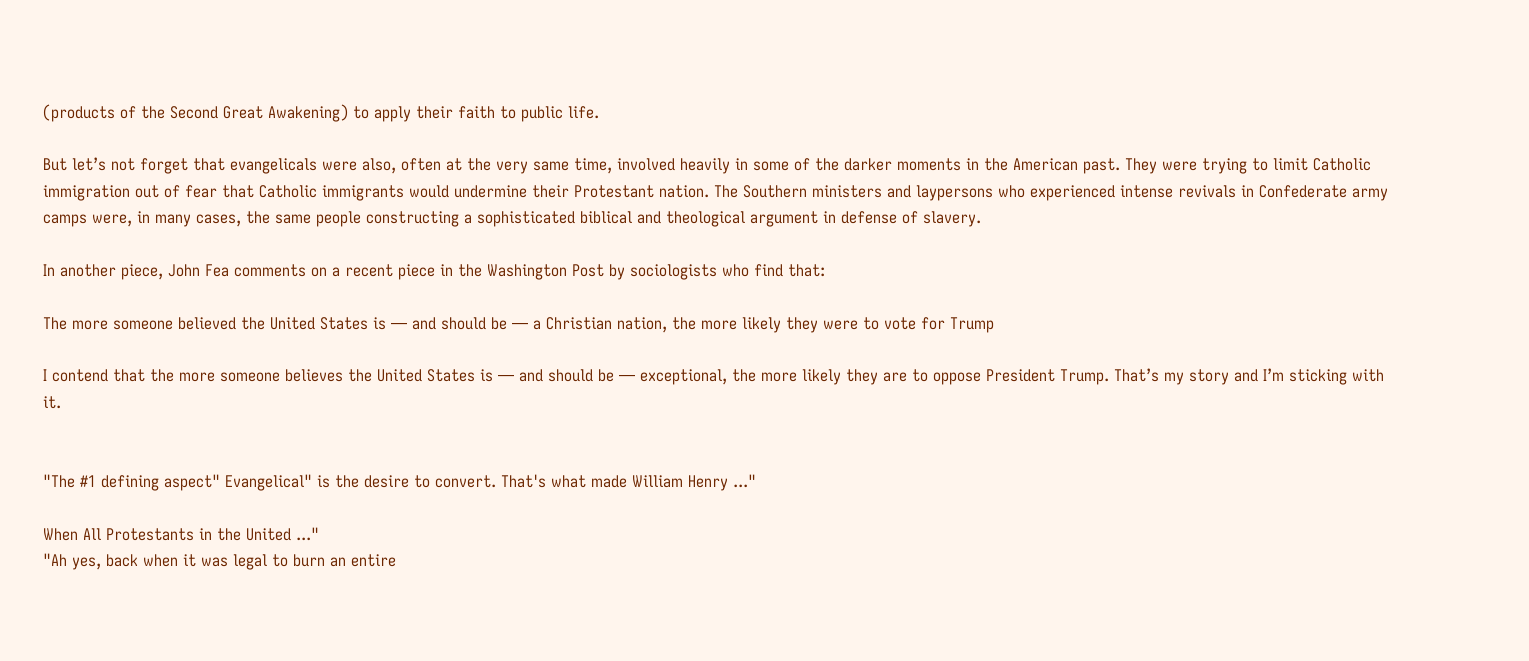(products of the Second Great Awakening) to apply their faith to public life.

But let’s not forget that evangelicals were also, often at the very same time, involved heavily in some of the darker moments in the American past. They were trying to limit Catholic immigration out of fear that Catholic immigrants would undermine their Protestant nation. The Southern ministers and laypersons who experienced intense revivals in Confederate army camps were, in many cases, the same people constructing a sophisticated biblical and theological argument in defense of slavery.

In another piece, John Fea comments on a recent piece in the Washington Post by sociologists who find that:

The more someone believed the United States is — and should be — a Christian nation, the more likely they were to vote for Trump

I contend that the more someone believes the United States is — and should be — exceptional, the more likely they are to oppose President Trump. That’s my story and I’m sticking with it.


"The #1 defining aspect" Evangelical" is the desire to convert. That's what made William Henry ..."

When All Protestants in the United ..."
"Ah yes, back when it was legal to burn an entire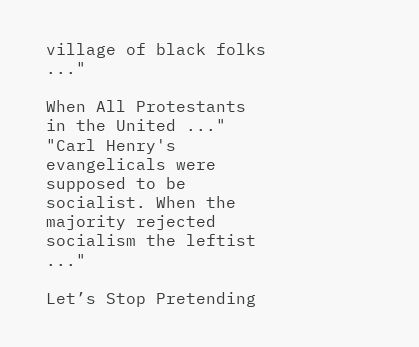village of black folks ..."

When All Protestants in the United ..."
"Carl Henry's evangelicals were supposed to be socialist. When the majority rejected socialism the leftist ..."

Let’s Stop Pretending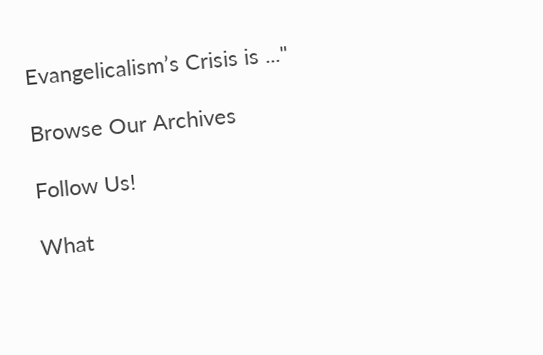Evangelicalism’s Crisis is ..."

Browse Our Archives

Follow Us!

What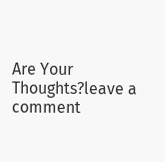Are Your Thoughts?leave a comment